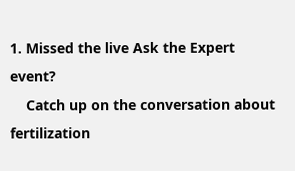1. Missed the live Ask the Expert event?
    Catch up on the conversation about fertilization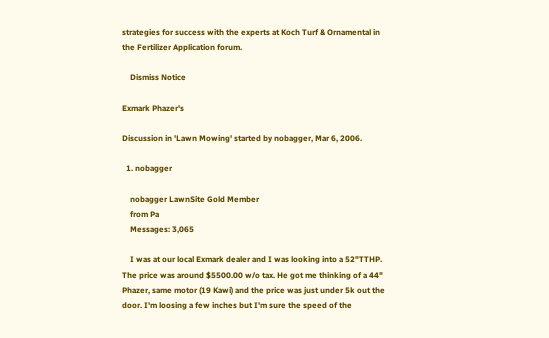strategies for success with the experts at Koch Turf & Ornamental in the Fertilizer Application forum.

    Dismiss Notice

Exmark Phazer's

Discussion in 'Lawn Mowing' started by nobagger, Mar 6, 2006.

  1. nobagger

    nobagger LawnSite Gold Member
    from Pa
    Messages: 3,065

    I was at our local Exmark dealer and I was looking into a 52"TTHP. The price was around $5500.00 w/o tax. He got me thinking of a 44" Phazer, same motor (19 Kawi) and the price was just under 5k out the door. I'm loosing a few inches but I'm sure the speed of the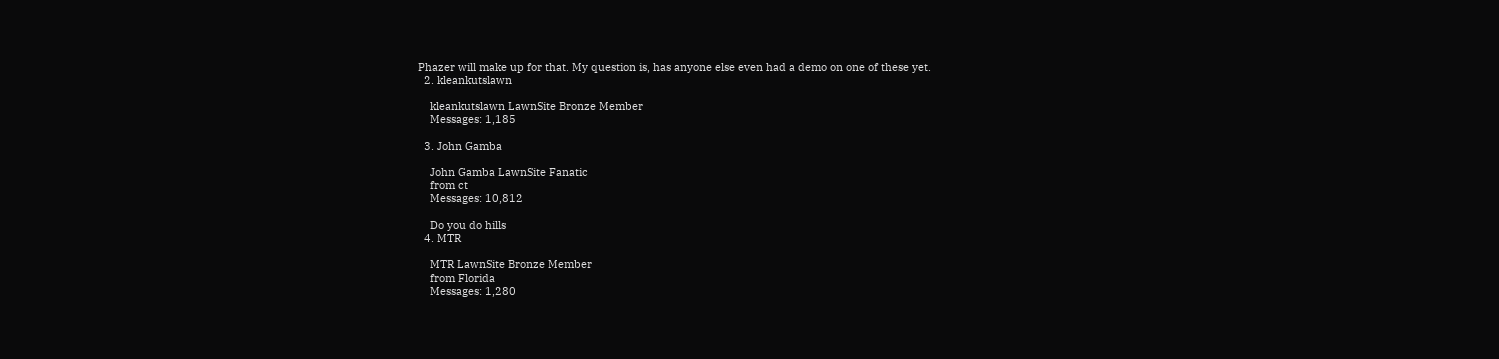Phazer will make up for that. My question is, has anyone else even had a demo on one of these yet.
  2. kleankutslawn

    kleankutslawn LawnSite Bronze Member
    Messages: 1,185

  3. John Gamba

    John Gamba LawnSite Fanatic
    from ct
    Messages: 10,812

    Do you do hills
  4. MTR

    MTR LawnSite Bronze Member
    from Florida
    Messages: 1,280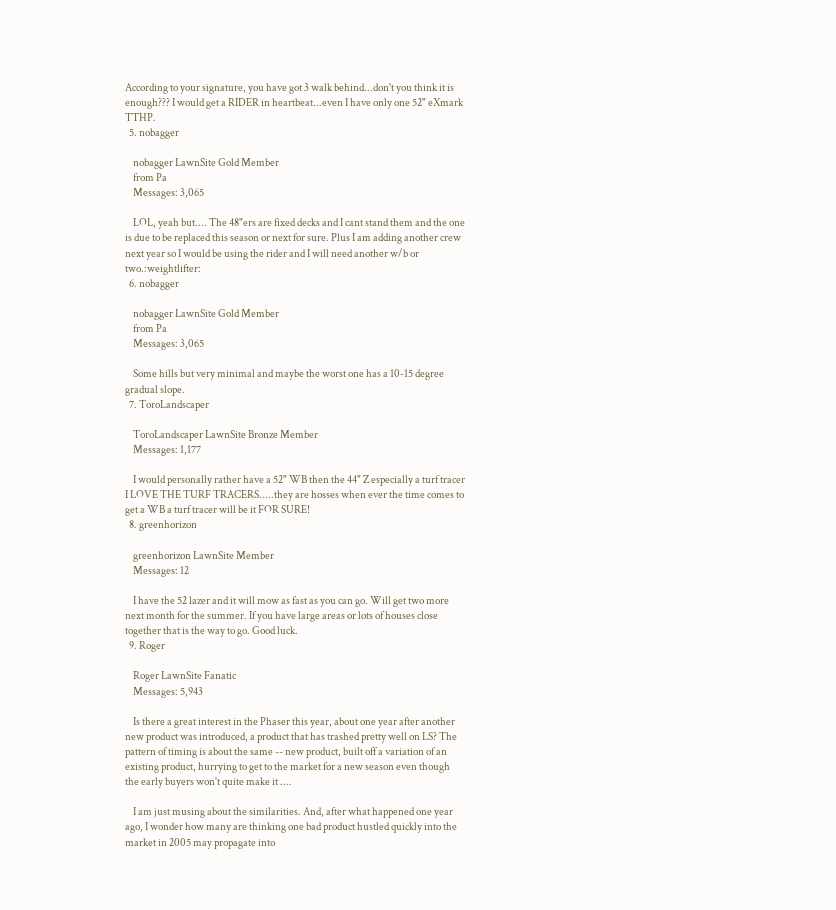According to your signature, you have got 3 walk behind...don't you think it is enough??? I would get a RIDER in heartbeat...even I have only one 52" eXmark TTHP.
  5. nobagger

    nobagger LawnSite Gold Member
    from Pa
    Messages: 3,065

    LOL, yeah but.... The 48"ers are fixed decks and I cant stand them and the one is due to be replaced this season or next for sure. Plus I am adding another crew next year so I would be using the rider and I will need another w/b or two.:weightlifter:
  6. nobagger

    nobagger LawnSite Gold Member
    from Pa
    Messages: 3,065

    Some hills but very minimal and maybe the worst one has a 10-15 degree gradual slope.
  7. ToroLandscaper

    ToroLandscaper LawnSite Bronze Member
    Messages: 1,177

    I would personally rather have a 52" WB then the 44" Z especially a turf tracer I LOVE THE TURF TRACERS.....they are hosses when ever the time comes to get a WB a turf tracer will be it FOR SURE!
  8. greenhorizon

    greenhorizon LawnSite Member
    Messages: 12

    I have the 52 lazer and it will mow as fast as you can go. Will get two more next month for the summer. If you have large areas or lots of houses close together that is the way to go. Good luck.
  9. Roger

    Roger LawnSite Fanatic
    Messages: 5,943

    Is there a great interest in the Phaser this year, about one year after another new product was introduced, a product that has trashed pretty well on LS? The pattern of timing is about the same -- new product, built off a variation of an existing product, hurrying to get to the market for a new season even though the early buyers won't quite make it ....

    I am just musing about the similarities. And, after what happened one year ago, I wonder how many are thinking one bad product hustled quickly into the market in 2005 may propagate into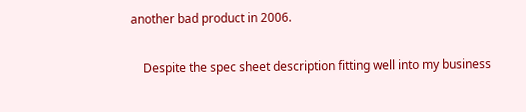another bad product in 2006.

    Despite the spec sheet description fitting well into my business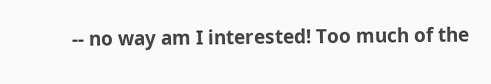-- no way am I interested! Too much of the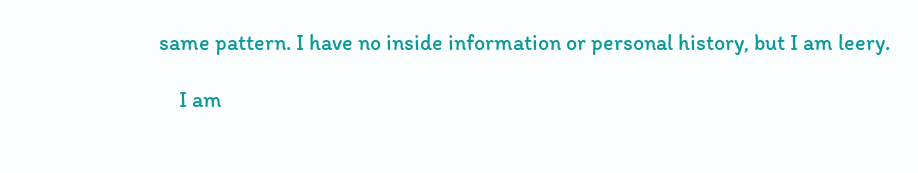same pattern. I have no inside information or personal history, but I am leery.

    I am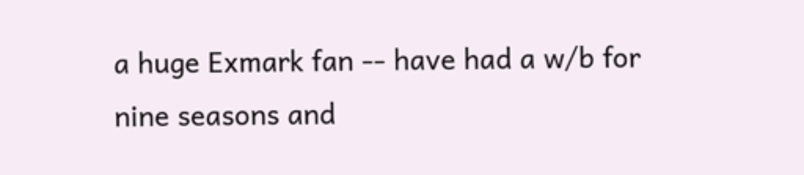a huge Exmark fan -- have had a w/b for nine seasons and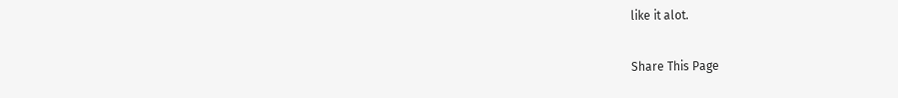like it alot.

Share This Page